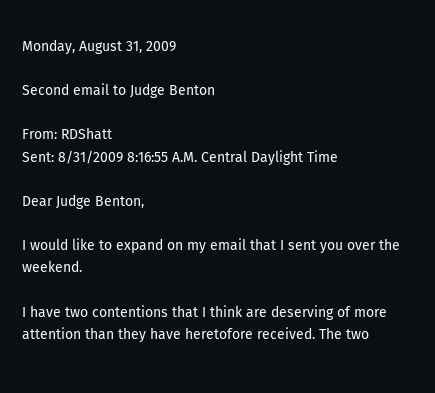Monday, August 31, 2009

Second email to Judge Benton

From: RDShatt
Sent: 8/31/2009 8:16:55 A.M. Central Daylight Time

Dear Judge Benton,

I would like to expand on my email that I sent you over the weekend.

I have two contentions that I think are deserving of more attention than they have heretofore received. The two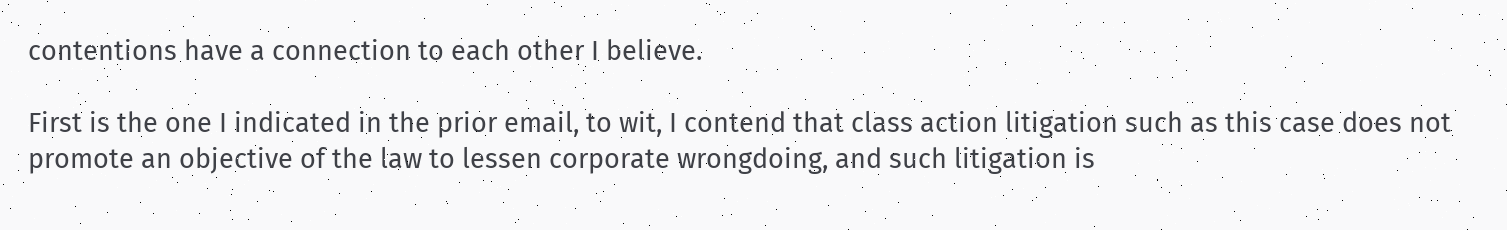contentions have a connection to each other I believe.

First is the one I indicated in the prior email, to wit, I contend that class action litigation such as this case does not promote an objective of the law to lessen corporate wrongdoing, and such litigation is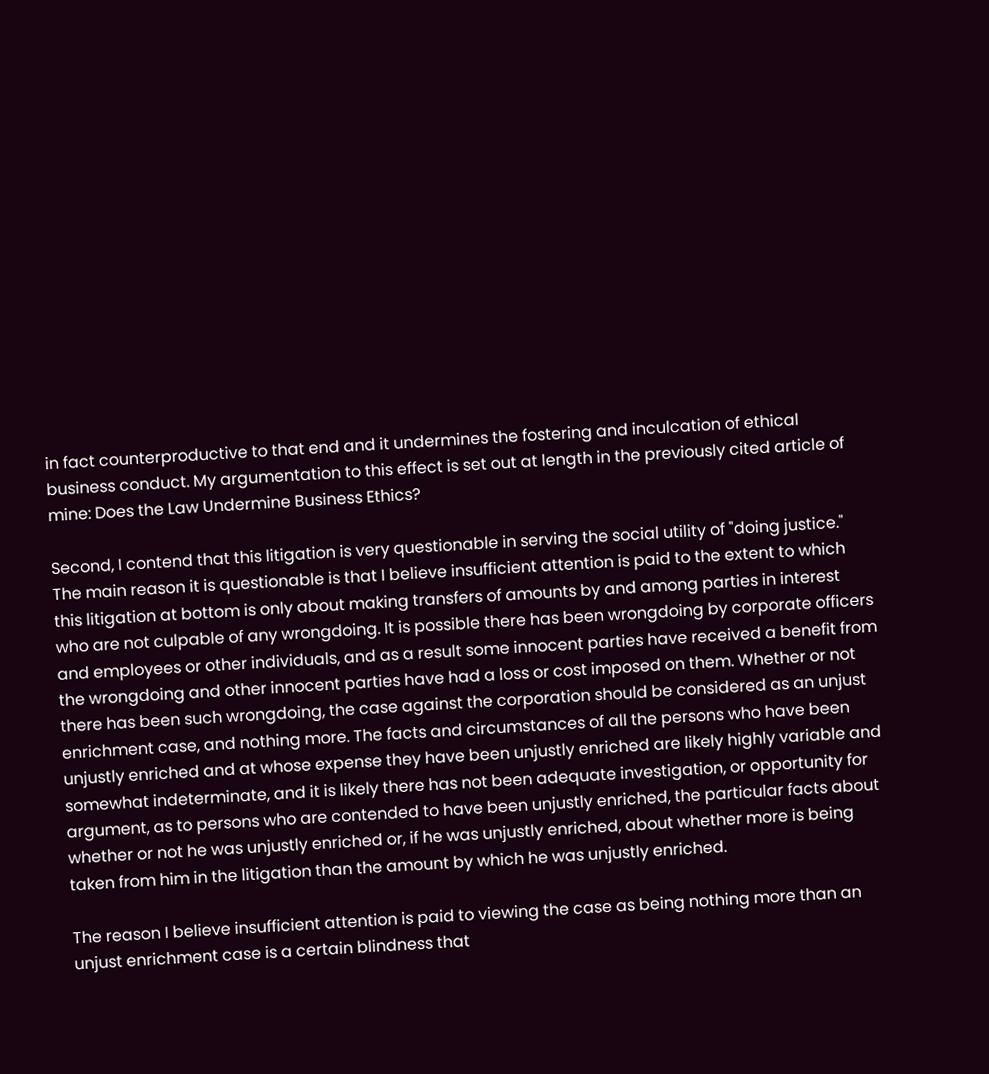in fact counterproductive to that end and it undermines the fostering and inculcation of ethical business conduct. My argumentation to this effect is set out at length in the previously cited article of mine: Does the Law Undermine Business Ethics?

Second, I contend that this litigation is very questionable in serving the social utility of "doing justice." The main reason it is questionable is that I believe insufficient attention is paid to the extent to which this litigation at bottom is only about making transfers of amounts by and among parties in interest who are not culpable of any wrongdoing. It is possible there has been wrongdoing by corporate officers and employees or other individuals, and as a result some innocent parties have received a benefit from the wrongdoing and other innocent parties have had a loss or cost imposed on them. Whether or not there has been such wrongdoing, the case against the corporation should be considered as an unjust enrichment case, and nothing more. The facts and circumstances of all the persons who have been unjustly enriched and at whose expense they have been unjustly enriched are likely highly variable and somewhat indeterminate, and it is likely there has not been adequate investigation, or opportunity for argument, as to persons who are contended to have been unjustly enriched, the particular facts about whether or not he was unjustly enriched or, if he was unjustly enriched, about whether more is being taken from him in the litigation than the amount by which he was unjustly enriched.

The reason I believe insufficient attention is paid to viewing the case as being nothing more than an unjust enrichment case is a certain blindness that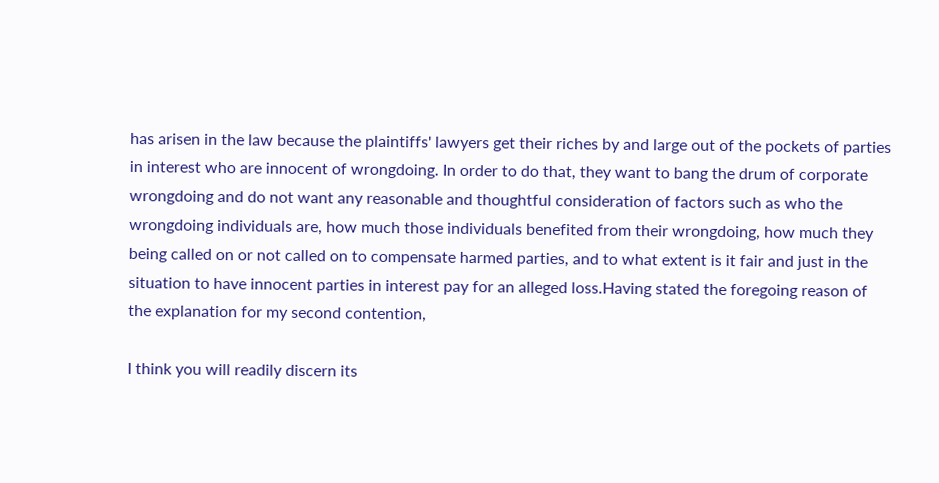has arisen in the law because the plaintiffs' lawyers get their riches by and large out of the pockets of parties in interest who are innocent of wrongdoing. In order to do that, they want to bang the drum of corporate wrongdoing and do not want any reasonable and thoughtful consideration of factors such as who the wrongdoing individuals are, how much those individuals benefited from their wrongdoing, how much they being called on or not called on to compensate harmed parties, and to what extent is it fair and just in the situation to have innocent parties in interest pay for an alleged loss.Having stated the foregoing reason of the explanation for my second contention,

I think you will readily discern its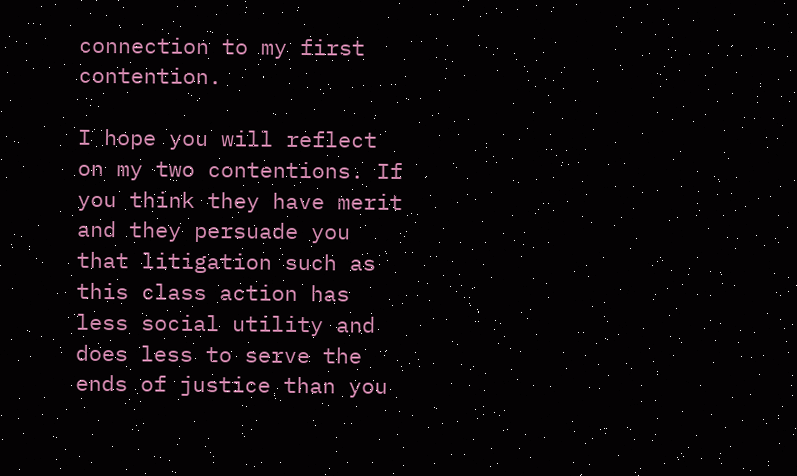connection to my first contention.

I hope you will reflect on my two contentions. If you think they have merit and they persuade you that litigation such as this class action has less social utility and does less to serve the ends of justice than you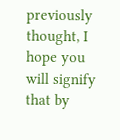previously thought, I hope you will signify that by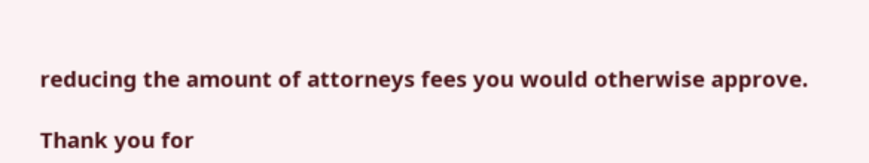reducing the amount of attorneys fees you would otherwise approve.

Thank you for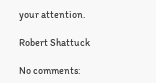your attention.

Robert Shattuck

No comments: